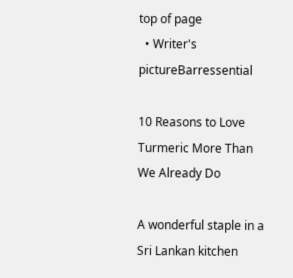top of page
  • Writer's pictureBarressential

10 Reasons to Love Turmeric More Than We Already Do

A wonderful staple in a Sri Lankan kitchen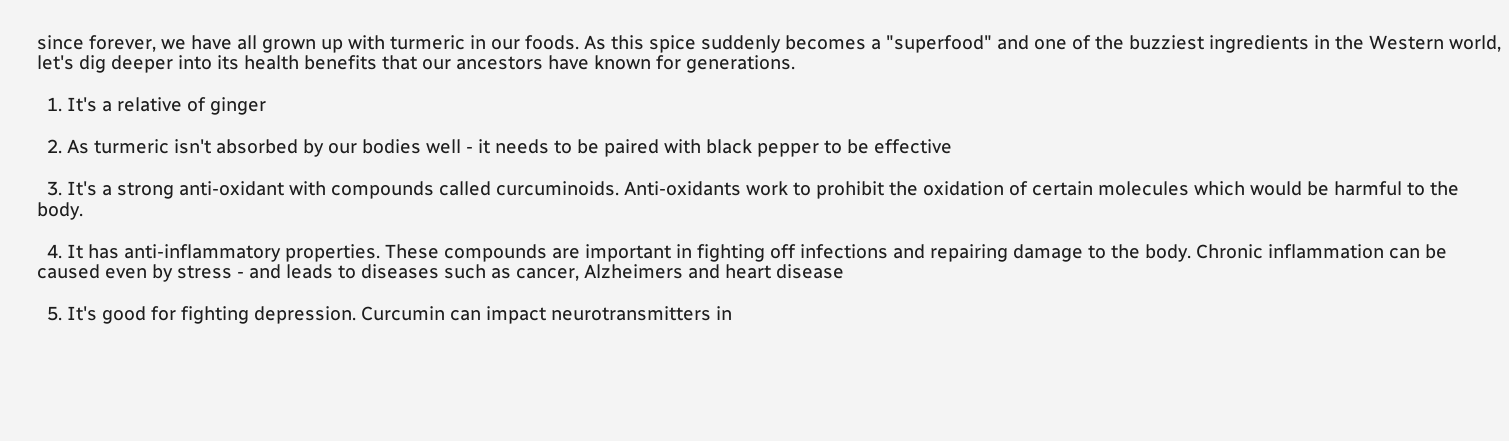since forever, we have all grown up with turmeric in our foods. As this spice suddenly becomes a "superfood" and one of the buzziest ingredients in the Western world, let's dig deeper into its health benefits that our ancestors have known for generations.

  1. It's a relative of ginger

  2. As turmeric isn't absorbed by our bodies well - it needs to be paired with black pepper to be effective

  3. It's a strong anti-oxidant with compounds called curcuminoids. Anti-oxidants work to prohibit the oxidation of certain molecules which would be harmful to the body.

  4. It has anti-inflammatory properties. These compounds are important in fighting off infections and repairing damage to the body. Chronic inflammation can be caused even by stress - and leads to diseases such as cancer, Alzheimers and heart disease

  5. It's good for fighting depression. Curcumin can impact neurotransmitters in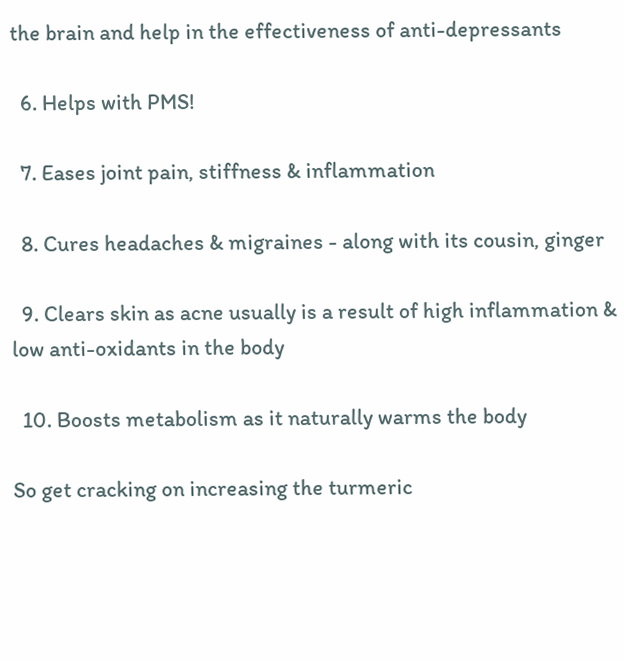the brain and help in the effectiveness of anti-depressants

  6. Helps with PMS!

  7. Eases joint pain, stiffness & inflammation

  8. Cures headaches & migraines - along with its cousin, ginger

  9. Clears skin as acne usually is a result of high inflammation & low anti-oxidants in the body

  10. Boosts metabolism as it naturally warms the body

So get cracking on increasing the turmeric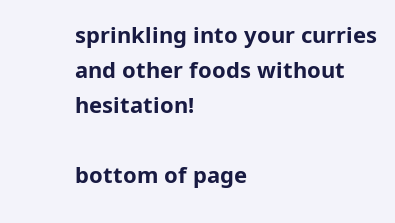sprinkling into your curries and other foods without hesitation!

bottom of page